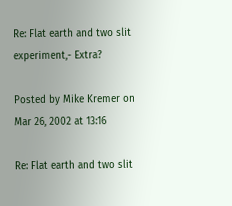Re: Flat earth and two slit experiment,- Extra?

Posted by Mike Kremer on Mar 26, 2002 at 13:16

Re: Flat earth and two slit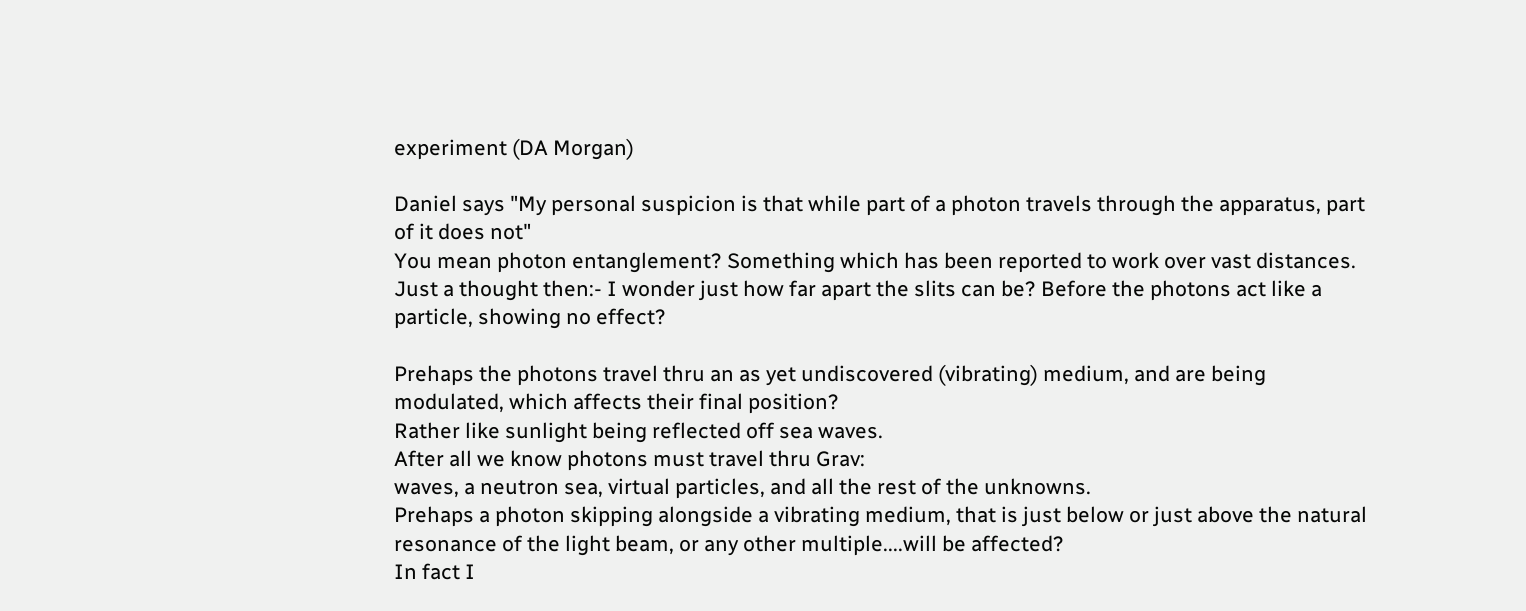experiment (DA Morgan)

Daniel says "My personal suspicion is that while part of a photon travels through the apparatus, part of it does not"
You mean photon entanglement? Something which has been reported to work over vast distances.
Just a thought then:- I wonder just how far apart the slits can be? Before the photons act like a particle, showing no effect?

Prehaps the photons travel thru an as yet undiscovered (vibrating) medium, and are being modulated, which affects their final position?
Rather like sunlight being reflected off sea waves.
After all we know photons must travel thru Grav:
waves, a neutron sea, virtual particles, and all the rest of the unknowns.
Prehaps a photon skipping alongside a vibrating medium, that is just below or just above the natural resonance of the light beam, or any other multiple....will be affected?
In fact I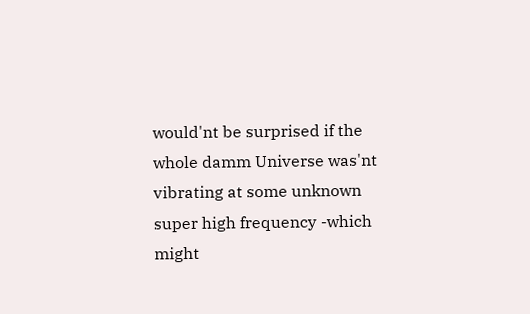would'nt be surprised if the whole damm Universe was'nt vibrating at some unknown super high frequency -which might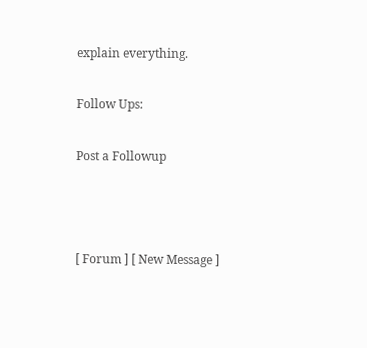explain everything.

Follow Ups:

Post a Followup



[ Forum ] [ New Message ]